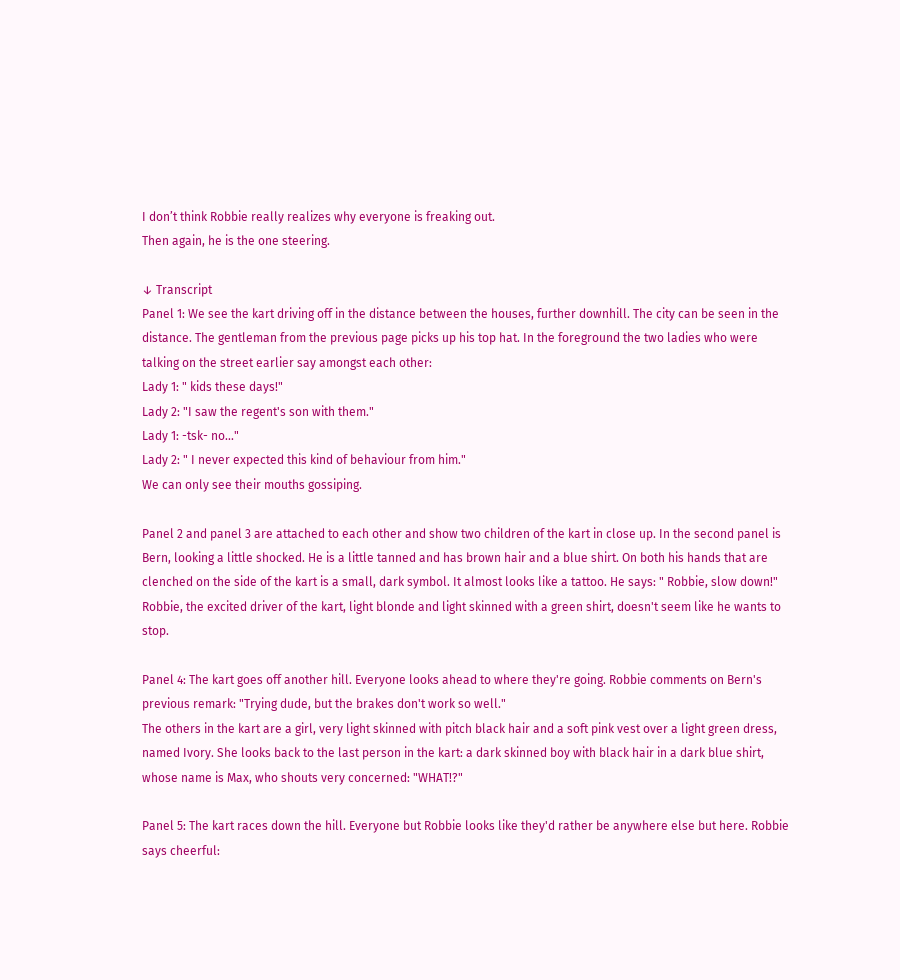I don’t think Robbie really realizes why everyone is freaking out.
Then again, he is the one steering.

↓ Transcript
Panel 1: We see the kart driving off in the distance between the houses, further downhill. The city can be seen in the distance. The gentleman from the previous page picks up his top hat. In the foreground the two ladies who were talking on the street earlier say amongst each other:
Lady 1: " kids these days!"
Lady 2: "I saw the regent's son with them."
Lady 1: -tsk- no..."
Lady 2: " I never expected this kind of behaviour from him."
We can only see their mouths gossiping.

Panel 2 and panel 3 are attached to each other and show two children of the kart in close up. In the second panel is Bern, looking a little shocked. He is a little tanned and has brown hair and a blue shirt. On both his hands that are clenched on the side of the kart is a small, dark symbol. It almost looks like a tattoo. He says: " Robbie, slow down!"
Robbie, the excited driver of the kart, light blonde and light skinned with a green shirt, doesn't seem like he wants to stop.

Panel 4: The kart goes off another hill. Everyone looks ahead to where they're going. Robbie comments on Bern's previous remark: "Trying dude, but the brakes don't work so well."
The others in the kart are a girl, very light skinned with pitch black hair and a soft pink vest over a light green dress, named Ivory. She looks back to the last person in the kart: a dark skinned boy with black hair in a dark blue shirt, whose name is Max, who shouts very concerned: "WHAT!?"

Panel 5: The kart races down the hill. Everyone but Robbie looks like they'd rather be anywhere else but here. Robbie says cheerful: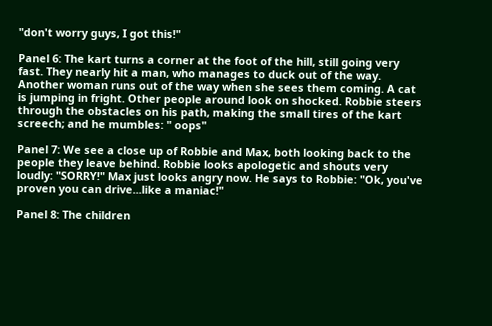"don't worry guys, I got this!"

Panel 6: The kart turns a corner at the foot of the hill, still going very fast. They nearly hit a man, who manages to duck out of the way. Another woman runs out of the way when she sees them coming. A cat is jumping in fright. Other people around look on shocked. Robbie steers through the obstacles on his path, making the small tires of the kart screech; and he mumbles: " oops"

Panel 7: We see a close up of Robbie and Max, both looking back to the people they leave behind. Robbie looks apologetic and shouts very loudly: "SORRY!" Max just looks angry now. He says to Robbie: "Ok, you've proven you can drive...like a maniac!"

Panel 8: The children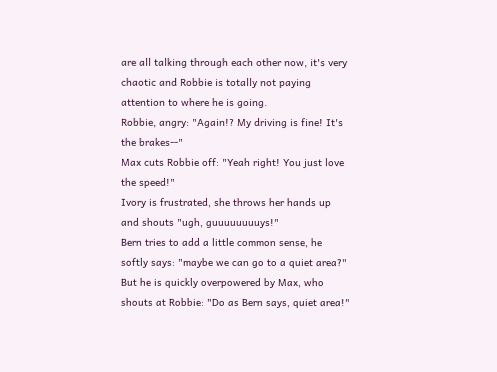are all talking through each other now, it's very chaotic and Robbie is totally not paying attention to where he is going.
Robbie, angry: "Again!? My driving is fine! It's the brakes--"
Max cuts Robbie off: "Yeah right! You just love the speed!"
Ivory is frustrated, she throws her hands up and shouts "ugh, guuuuuuuuys!"
Bern tries to add a little common sense, he softly says: "maybe we can go to a quiet area?"
But he is quickly overpowered by Max, who shouts at Robbie: "Do as Bern says, quiet area!"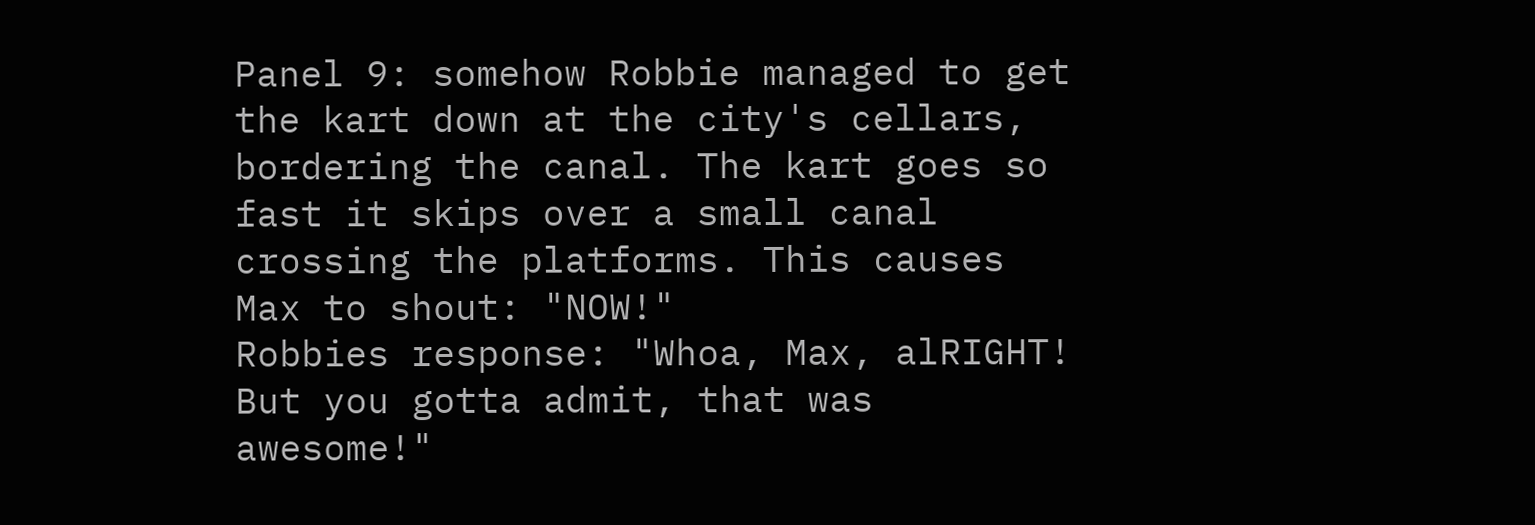Panel 9: somehow Robbie managed to get the kart down at the city's cellars, bordering the canal. The kart goes so fast it skips over a small canal crossing the platforms. This causes Max to shout: "NOW!"
Robbies response: "Whoa, Max, alRIGHT! But you gotta admit, that was awesome!"